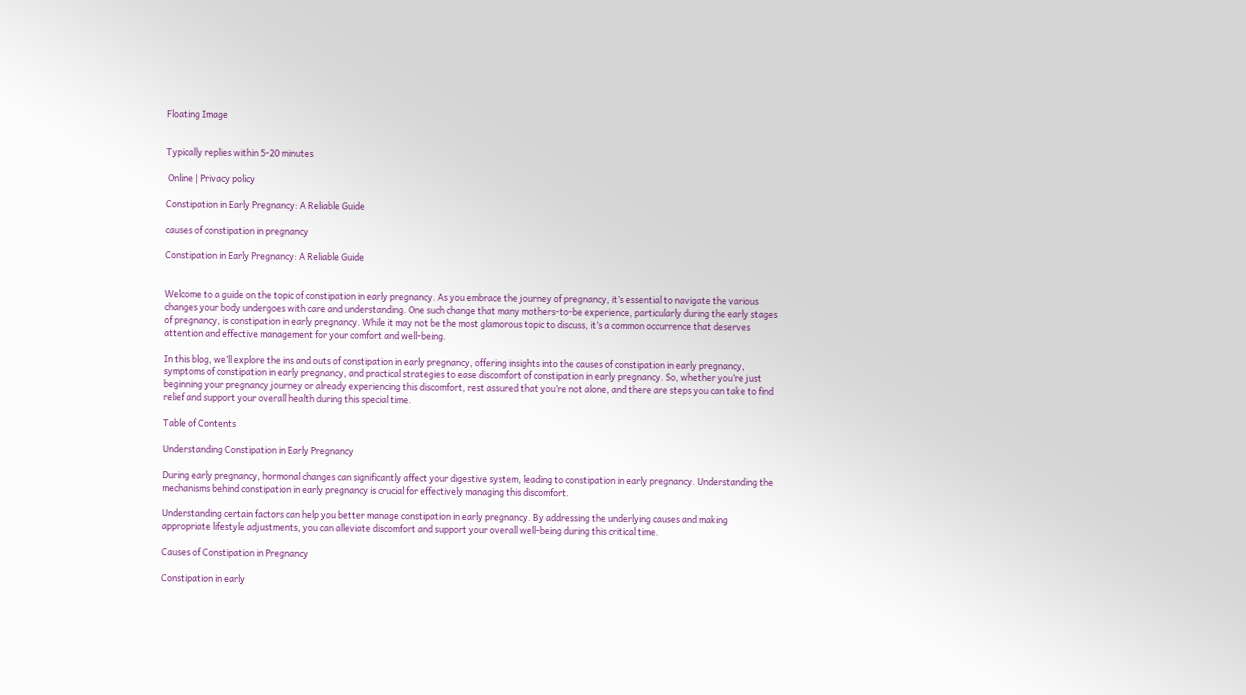Floating Image


Typically replies within 5-20 minutes

 Online | Privacy policy

Constipation in Early Pregnancy: A Reliable Guide

causes of constipation in pregnancy

Constipation in Early Pregnancy: A Reliable Guide


Welcome to a guide on the topic of constipation in early pregnancy. As you embrace the journey of pregnancy, it’s essential to navigate the various changes your body undergoes with care and understanding. One such change that many mothers-to-be experience, particularly during the early stages of pregnancy, is constipation in early pregnancy. While it may not be the most glamorous topic to discuss, it’s a common occurrence that deserves attention and effective management for your comfort and well-being.

In this blog, we’ll explore the ins and outs of constipation in early pregnancy, offering insights into the causes of constipation in early pregnancy, symptoms of constipation in early pregnancy, and practical strategies to ease discomfort of constipation in early pregnancy. So, whether you’re just beginning your pregnancy journey or already experiencing this discomfort, rest assured that you’re not alone, and there are steps you can take to find relief and support your overall health during this special time.

Table of Contents

Understanding Constipation in Early Pregnancy

During early pregnancy, hormonal changes can significantly affect your digestive system, leading to constipation in early pregnancy. Understanding the mechanisms behind constipation in early pregnancy is crucial for effectively managing this discomfort.

Understanding certain factors can help you better manage constipation in early pregnancy. By addressing the underlying causes and making appropriate lifestyle adjustments, you can alleviate discomfort and support your overall well-being during this critical time.

Causes of Constipation in Pregnancy

Constipation in early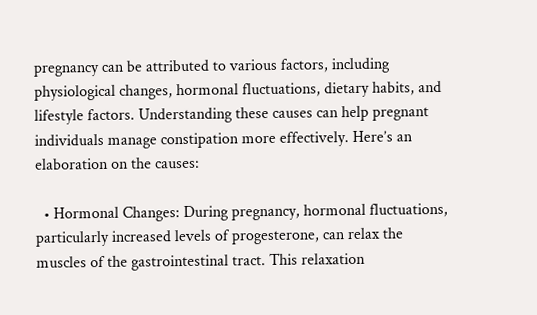pregnancy can be attributed to various factors, including physiological changes, hormonal fluctuations, dietary habits, and lifestyle factors. Understanding these causes can help pregnant individuals manage constipation more effectively. Here’s an elaboration on the causes:

  • Hormonal Changes: During pregnancy, hormonal fluctuations, particularly increased levels of progesterone, can relax the muscles of the gastrointestinal tract. This relaxation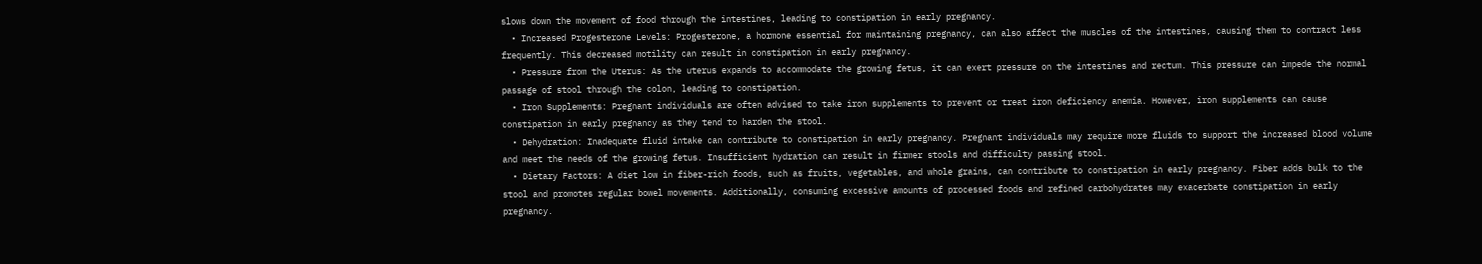slows down the movement of food through the intestines, leading to constipation in early pregnancy.
  • Increased Progesterone Levels: Progesterone, a hormone essential for maintaining pregnancy, can also affect the muscles of the intestines, causing them to contract less frequently. This decreased motility can result in constipation in early pregnancy.
  • Pressure from the Uterus: As the uterus expands to accommodate the growing fetus, it can exert pressure on the intestines and rectum. This pressure can impede the normal passage of stool through the colon, leading to constipation.
  • Iron Supplements: Pregnant individuals are often advised to take iron supplements to prevent or treat iron deficiency anemia. However, iron supplements can cause constipation in early pregnancy as they tend to harden the stool.
  • Dehydration: Inadequate fluid intake can contribute to constipation in early pregnancy. Pregnant individuals may require more fluids to support the increased blood volume and meet the needs of the growing fetus. Insufficient hydration can result in firmer stools and difficulty passing stool.
  • Dietary Factors: A diet low in fiber-rich foods, such as fruits, vegetables, and whole grains, can contribute to constipation in early pregnancy. Fiber adds bulk to the stool and promotes regular bowel movements. Additionally, consuming excessive amounts of processed foods and refined carbohydrates may exacerbate constipation in early pregnancy.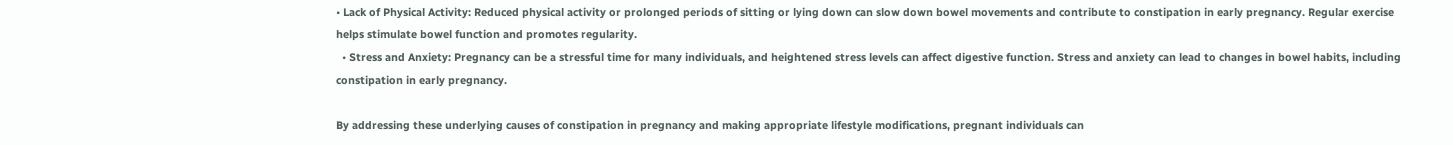• Lack of Physical Activity: Reduced physical activity or prolonged periods of sitting or lying down can slow down bowel movements and contribute to constipation in early pregnancy. Regular exercise helps stimulate bowel function and promotes regularity.
  • Stress and Anxiety: Pregnancy can be a stressful time for many individuals, and heightened stress levels can affect digestive function. Stress and anxiety can lead to changes in bowel habits, including constipation in early pregnancy.

By addressing these underlying causes of constipation in pregnancy and making appropriate lifestyle modifications, pregnant individuals can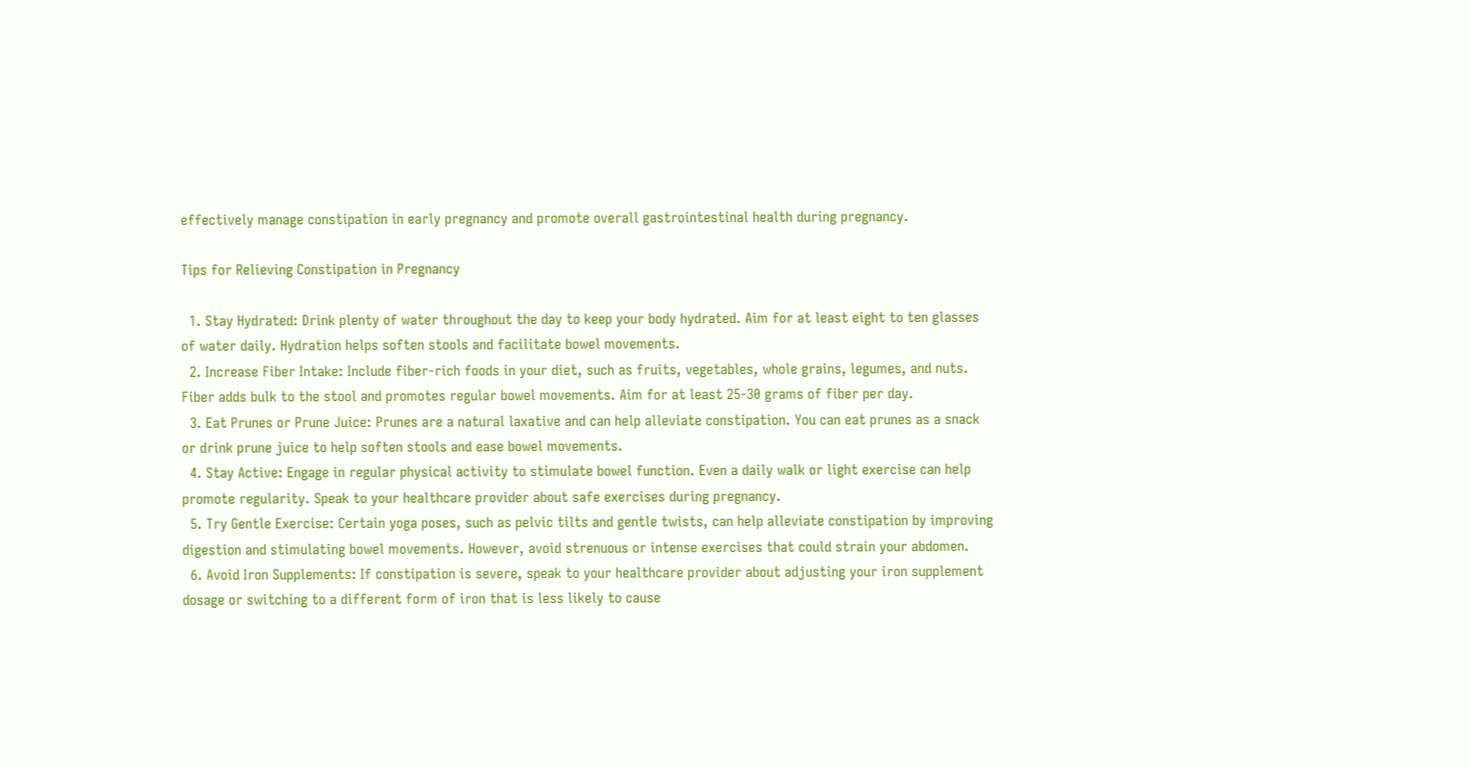effectively manage constipation in early pregnancy and promote overall gastrointestinal health during pregnancy.

Tips for Relieving Constipation in Pregnancy

  1. Stay Hydrated: Drink plenty of water throughout the day to keep your body hydrated. Aim for at least eight to ten glasses of water daily. Hydration helps soften stools and facilitate bowel movements.
  2. Increase Fiber Intake: Include fiber-rich foods in your diet, such as fruits, vegetables, whole grains, legumes, and nuts. Fiber adds bulk to the stool and promotes regular bowel movements. Aim for at least 25-30 grams of fiber per day.
  3. Eat Prunes or Prune Juice: Prunes are a natural laxative and can help alleviate constipation. You can eat prunes as a snack or drink prune juice to help soften stools and ease bowel movements.
  4. Stay Active: Engage in regular physical activity to stimulate bowel function. Even a daily walk or light exercise can help promote regularity. Speak to your healthcare provider about safe exercises during pregnancy.
  5. Try Gentle Exercise: Certain yoga poses, such as pelvic tilts and gentle twists, can help alleviate constipation by improving digestion and stimulating bowel movements. However, avoid strenuous or intense exercises that could strain your abdomen.
  6. Avoid Iron Supplements: If constipation is severe, speak to your healthcare provider about adjusting your iron supplement dosage or switching to a different form of iron that is less likely to cause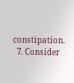constipation.
  7. Consider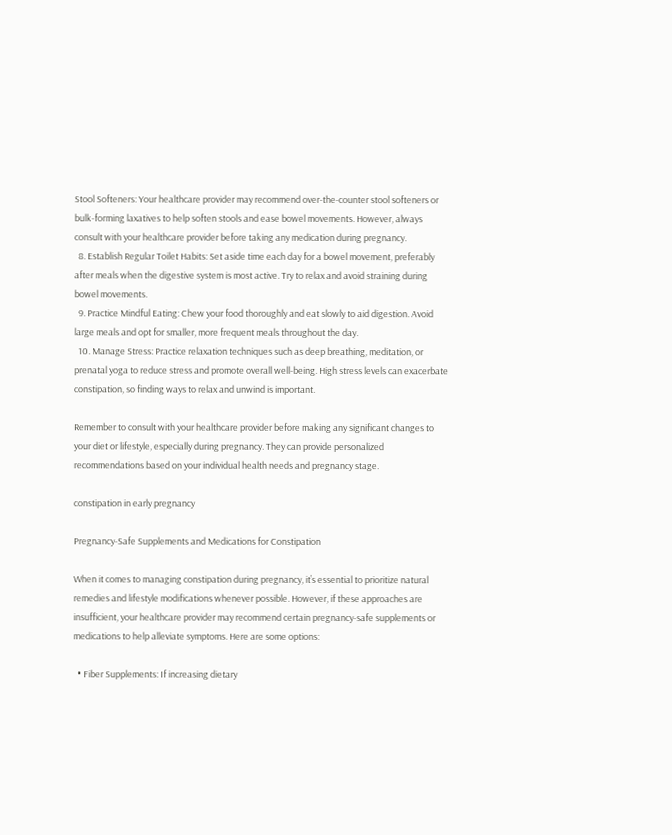Stool Softeners: Your healthcare provider may recommend over-the-counter stool softeners or bulk-forming laxatives to help soften stools and ease bowel movements. However, always consult with your healthcare provider before taking any medication during pregnancy.
  8. Establish Regular Toilet Habits: Set aside time each day for a bowel movement, preferably after meals when the digestive system is most active. Try to relax and avoid straining during bowel movements.
  9. Practice Mindful Eating: Chew your food thoroughly and eat slowly to aid digestion. Avoid large meals and opt for smaller, more frequent meals throughout the day.
  10. Manage Stress: Practice relaxation techniques such as deep breathing, meditation, or prenatal yoga to reduce stress and promote overall well-being. High stress levels can exacerbate constipation, so finding ways to relax and unwind is important.

Remember to consult with your healthcare provider before making any significant changes to your diet or lifestyle, especially during pregnancy. They can provide personalized recommendations based on your individual health needs and pregnancy stage.

constipation in early pregnancy

Pregnancy-Safe Supplements and Medications for Constipation

When it comes to managing constipation during pregnancy, it’s essential to prioritize natural remedies and lifestyle modifications whenever possible. However, if these approaches are insufficient, your healthcare provider may recommend certain pregnancy-safe supplements or medications to help alleviate symptoms. Here are some options:

  • Fiber Supplements: If increasing dietary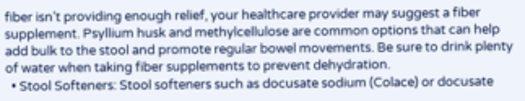fiber isn’t providing enough relief, your healthcare provider may suggest a fiber supplement. Psyllium husk and methylcellulose are common options that can help add bulk to the stool and promote regular bowel movements. Be sure to drink plenty of water when taking fiber supplements to prevent dehydration.
  • Stool Softeners: Stool softeners such as docusate sodium (Colace) or docusate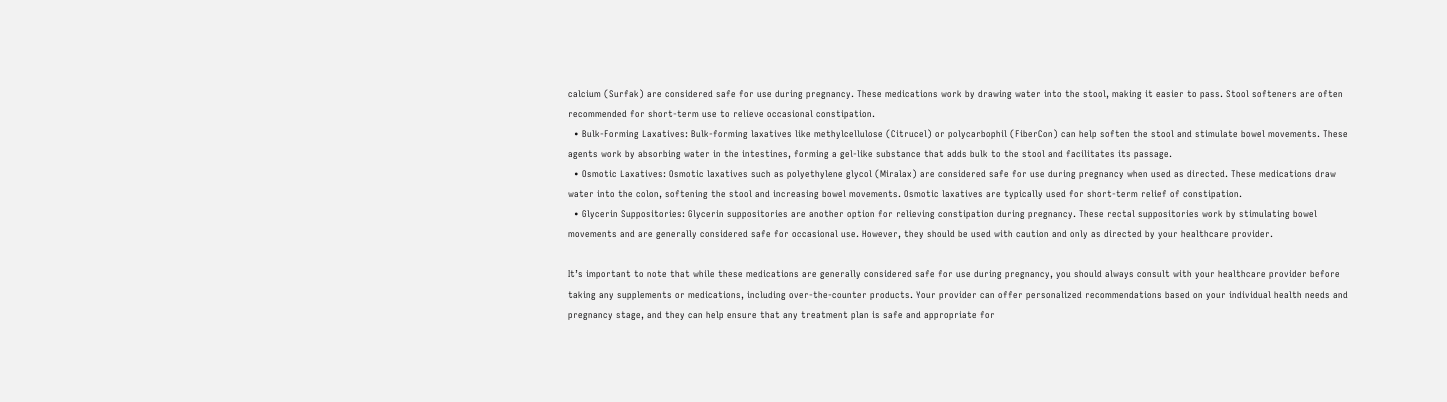calcium (Surfak) are considered safe for use during pregnancy. These medications work by drawing water into the stool, making it easier to pass. Stool softeners are often recommended for short-term use to relieve occasional constipation.
  • Bulk-Forming Laxatives: Bulk-forming laxatives like methylcellulose (Citrucel) or polycarbophil (FiberCon) can help soften the stool and stimulate bowel movements. These agents work by absorbing water in the intestines, forming a gel-like substance that adds bulk to the stool and facilitates its passage.
  • Osmotic Laxatives: Osmotic laxatives such as polyethylene glycol (Miralax) are considered safe for use during pregnancy when used as directed. These medications draw water into the colon, softening the stool and increasing bowel movements. Osmotic laxatives are typically used for short-term relief of constipation.
  • Glycerin Suppositories: Glycerin suppositories are another option for relieving constipation during pregnancy. These rectal suppositories work by stimulating bowel movements and are generally considered safe for occasional use. However, they should be used with caution and only as directed by your healthcare provider.

It’s important to note that while these medications are generally considered safe for use during pregnancy, you should always consult with your healthcare provider before taking any supplements or medications, including over-the-counter products. Your provider can offer personalized recommendations based on your individual health needs and pregnancy stage, and they can help ensure that any treatment plan is safe and appropriate for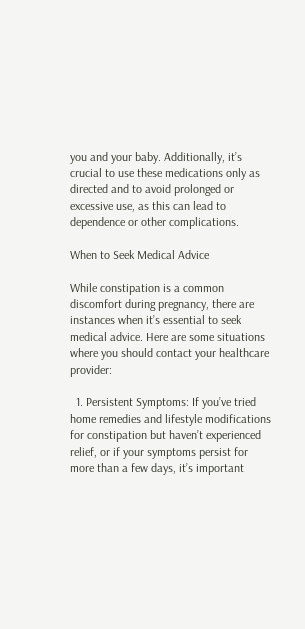you and your baby. Additionally, it’s crucial to use these medications only as directed and to avoid prolonged or excessive use, as this can lead to dependence or other complications.

When to Seek Medical Advice

While constipation is a common discomfort during pregnancy, there are instances when it’s essential to seek medical advice. Here are some situations where you should contact your healthcare provider:

  1. Persistent Symptoms: If you’ve tried home remedies and lifestyle modifications for constipation but haven’t experienced relief, or if your symptoms persist for more than a few days, it’s important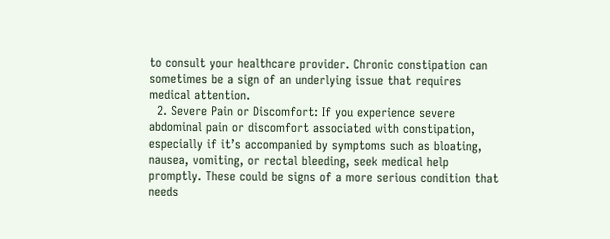to consult your healthcare provider. Chronic constipation can sometimes be a sign of an underlying issue that requires medical attention.
  2. Severe Pain or Discomfort: If you experience severe abdominal pain or discomfort associated with constipation, especially if it’s accompanied by symptoms such as bloating, nausea, vomiting, or rectal bleeding, seek medical help promptly. These could be signs of a more serious condition that needs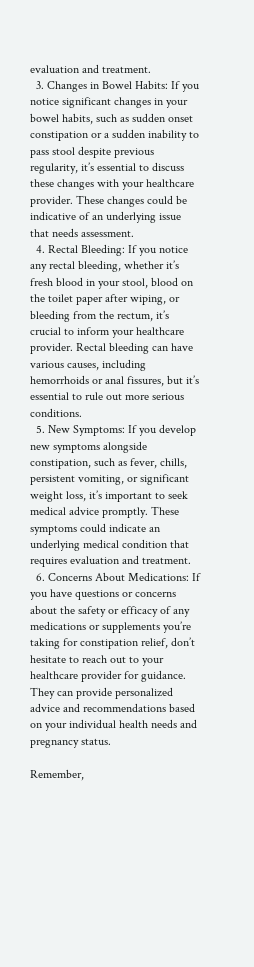evaluation and treatment.
  3. Changes in Bowel Habits: If you notice significant changes in your bowel habits, such as sudden onset constipation or a sudden inability to pass stool despite previous regularity, it’s essential to discuss these changes with your healthcare provider. These changes could be indicative of an underlying issue that needs assessment.
  4. Rectal Bleeding: If you notice any rectal bleeding, whether it’s fresh blood in your stool, blood on the toilet paper after wiping, or bleeding from the rectum, it’s crucial to inform your healthcare provider. Rectal bleeding can have various causes, including hemorrhoids or anal fissures, but it’s essential to rule out more serious conditions.
  5. New Symptoms: If you develop new symptoms alongside constipation, such as fever, chills, persistent vomiting, or significant weight loss, it’s important to seek medical advice promptly. These symptoms could indicate an underlying medical condition that requires evaluation and treatment.
  6. Concerns About Medications: If you have questions or concerns about the safety or efficacy of any medications or supplements you’re taking for constipation relief, don’t hesitate to reach out to your healthcare provider for guidance. They can provide personalized advice and recommendations based on your individual health needs and pregnancy status.

Remember,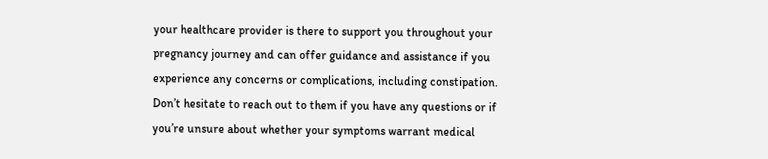your healthcare provider is there to support you throughout your pregnancy journey and can offer guidance and assistance if you experience any concerns or complications, including constipation. Don’t hesitate to reach out to them if you have any questions or if you’re unsure about whether your symptoms warrant medical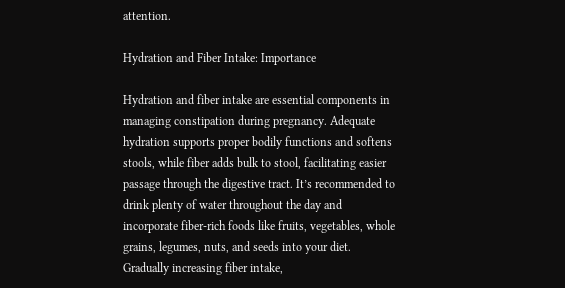attention.

Hydration and Fiber Intake: Importance

Hydration and fiber intake are essential components in managing constipation during pregnancy. Adequate hydration supports proper bodily functions and softens stools, while fiber adds bulk to stool, facilitating easier passage through the digestive tract. It’s recommended to drink plenty of water throughout the day and incorporate fiber-rich foods like fruits, vegetables, whole grains, legumes, nuts, and seeds into your diet. Gradually increasing fiber intake,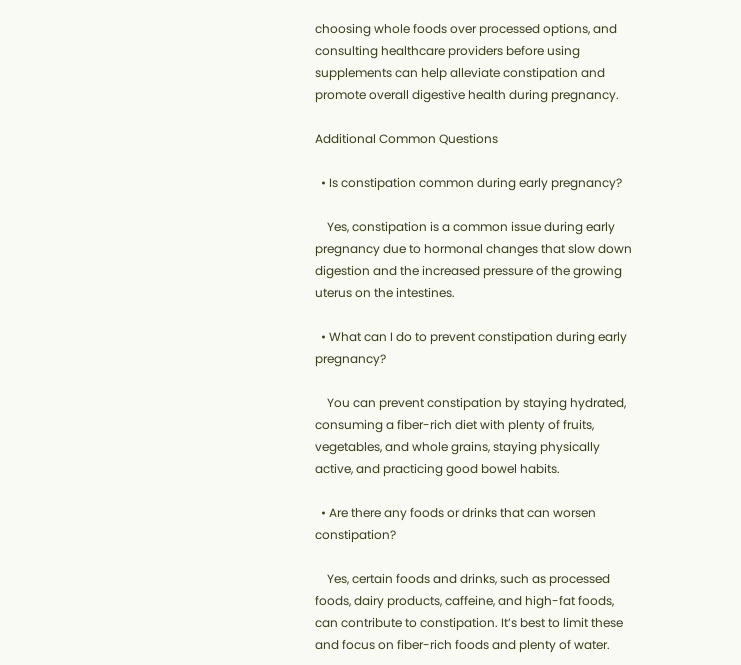choosing whole foods over processed options, and consulting healthcare providers before using supplements can help alleviate constipation and promote overall digestive health during pregnancy.

Additional Common Questions

  • Is constipation common during early pregnancy?

    Yes, constipation is a common issue during early pregnancy due to hormonal changes that slow down digestion and the increased pressure of the growing uterus on the intestines.

  • What can I do to prevent constipation during early pregnancy?

    You can prevent constipation by staying hydrated, consuming a fiber-rich diet with plenty of fruits, vegetables, and whole grains, staying physically active, and practicing good bowel habits.

  • Are there any foods or drinks that can worsen constipation?

    Yes, certain foods and drinks, such as processed foods, dairy products, caffeine, and high-fat foods, can contribute to constipation. It’s best to limit these and focus on fiber-rich foods and plenty of water.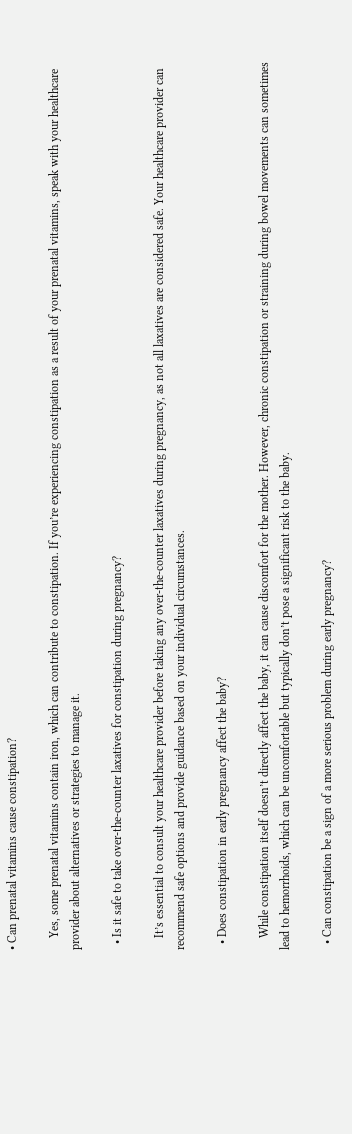• Can prenatal vitamins cause constipation?

    Yes, some prenatal vitamins contain iron, which can contribute to constipation. If you’re experiencing constipation as a result of your prenatal vitamins, speak with your healthcare provider about alternatives or strategies to manage it.

  • Is it safe to take over-the-counter laxatives for constipation during pregnancy?

    It’s essential to consult your healthcare provider before taking any over-the-counter laxatives during pregnancy, as not all laxatives are considered safe. Your healthcare provider can recommend safe options and provide guidance based on your individual circumstances.

  • Does constipation in early pregnancy affect the baby?

    While constipation itself doesn’t directly affect the baby, it can cause discomfort for the mother. However, chronic constipation or straining during bowel movements can sometimes lead to hemorrhoids, which can be uncomfortable but typically don’t pose a significant risk to the baby.

  • Can constipation be a sign of a more serious problem during early pregnancy?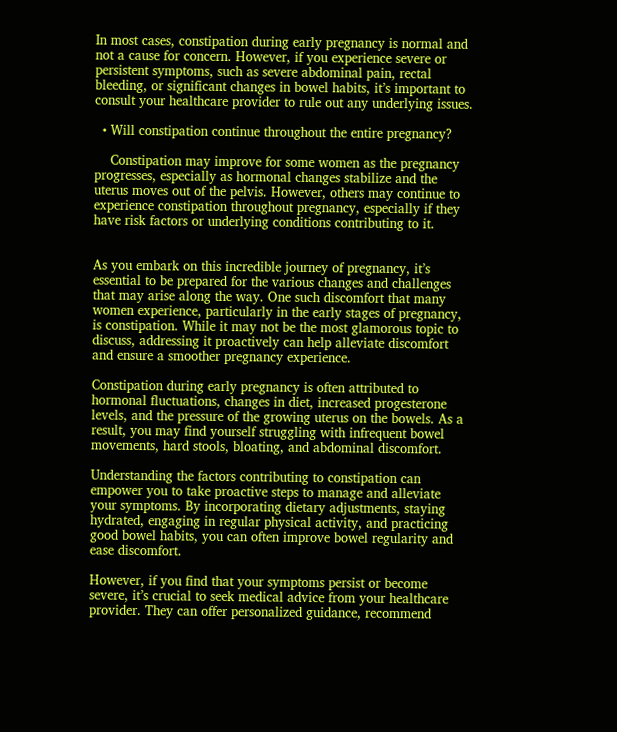In most cases, constipation during early pregnancy is normal and not a cause for concern. However, if you experience severe or persistent symptoms, such as severe abdominal pain, rectal bleeding, or significant changes in bowel habits, it’s important to consult your healthcare provider to rule out any underlying issues.

  • Will constipation continue throughout the entire pregnancy?

    Constipation may improve for some women as the pregnancy progresses, especially as hormonal changes stabilize and the uterus moves out of the pelvis. However, others may continue to experience constipation throughout pregnancy, especially if they have risk factors or underlying conditions contributing to it.


As you embark on this incredible journey of pregnancy, it’s essential to be prepared for the various changes and challenges that may arise along the way. One such discomfort that many women experience, particularly in the early stages of pregnancy, is constipation. While it may not be the most glamorous topic to discuss, addressing it proactively can help alleviate discomfort and ensure a smoother pregnancy experience.

Constipation during early pregnancy is often attributed to hormonal fluctuations, changes in diet, increased progesterone levels, and the pressure of the growing uterus on the bowels. As a result, you may find yourself struggling with infrequent bowel movements, hard stools, bloating, and abdominal discomfort.

Understanding the factors contributing to constipation can empower you to take proactive steps to manage and alleviate your symptoms. By incorporating dietary adjustments, staying hydrated, engaging in regular physical activity, and practicing good bowel habits, you can often improve bowel regularity and ease discomfort.

However, if you find that your symptoms persist or become severe, it’s crucial to seek medical advice from your healthcare provider. They can offer personalized guidance, recommend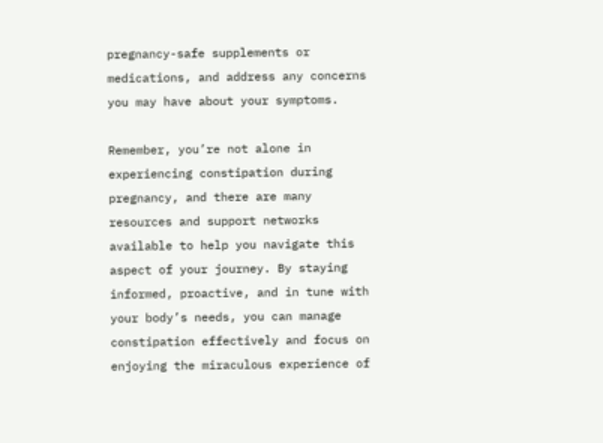pregnancy-safe supplements or medications, and address any concerns you may have about your symptoms.

Remember, you’re not alone in experiencing constipation during pregnancy, and there are many resources and support networks available to help you navigate this aspect of your journey. By staying informed, proactive, and in tune with your body’s needs, you can manage constipation effectively and focus on enjoying the miraculous experience of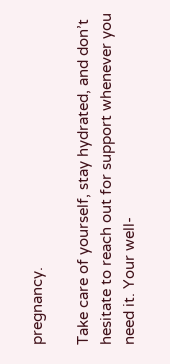pregnancy.

Take care of yourself, stay hydrated, and don’t hesitate to reach out for support whenever you need it. Your well-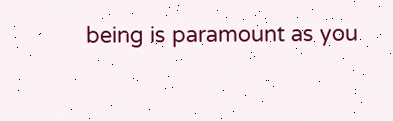being is paramount as you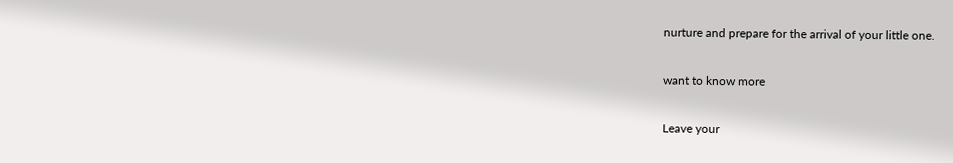nurture and prepare for the arrival of your little one.

want to know more

Leave your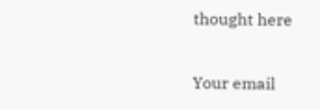thought here

Your email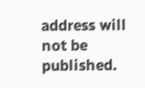address will not be published.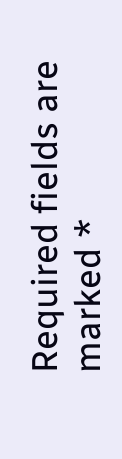Required fields are marked *